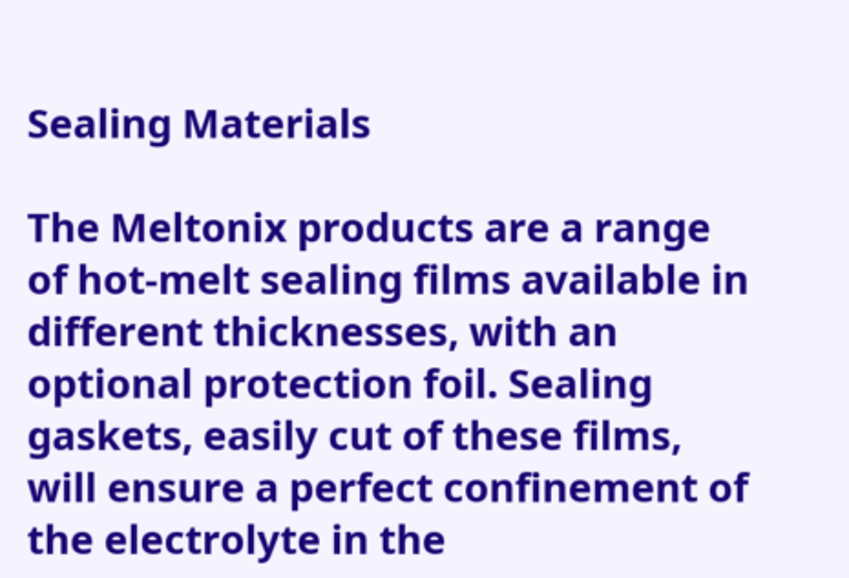Sealing Materials

The Meltonix products are a range of hot-melt sealing films available in different thicknesses, with an optional protection foil. Sealing gaskets, easily cut of these films, will ensure a perfect confinement of the electrolyte in the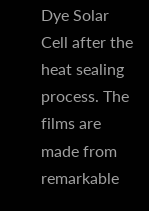Dye Solar Cell after the heat sealing process. The films are made from remarkable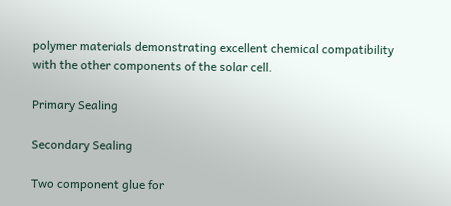polymer materials demonstrating excellent chemical compatibility with the other components of the solar cell.

Primary Sealing

Secondary Sealing

Two component glue for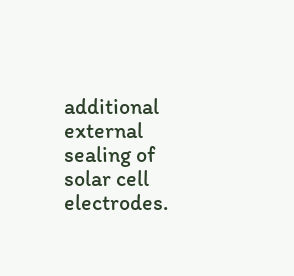additional external sealing of solar cell electrodes.